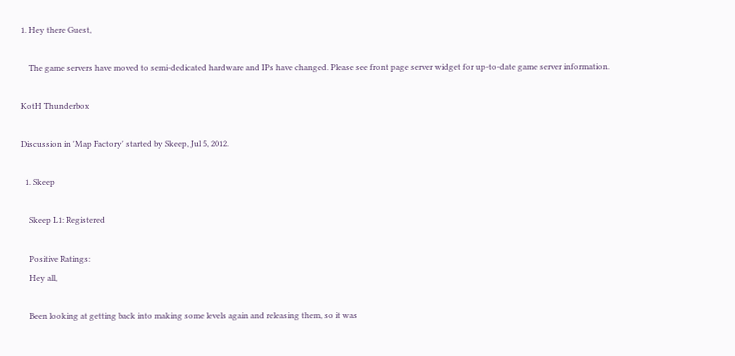1. Hey there Guest,

    The game servers have moved to semi-dedicated hardware and IPs have changed. Please see front page server widget for up-to-date game server information.

KotH Thunderbox

Discussion in 'Map Factory' started by Skeep, Jul 5, 2012.

  1. Skeep

    Skeep L1: Registered

    Positive Ratings:
    Hey all,

    Been looking at getting back into making some levels again and releasing them, so it was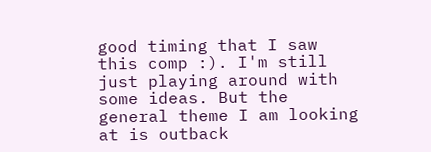good timing that I saw this comp :). I'm still just playing around with some ideas. But the general theme I am looking at is outback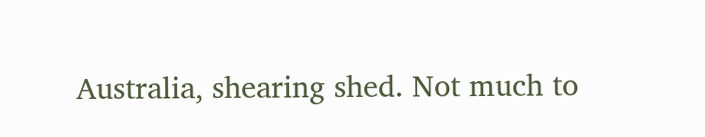Australia, shearing shed. Not much to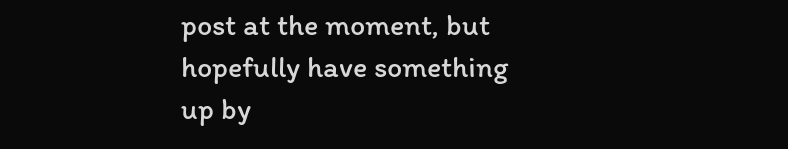post at the moment, but hopefully have something up by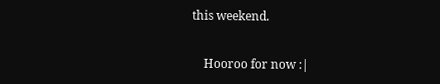this weekend.


    Hooroo for now :|